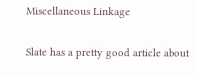Miscellaneous Linkage

Slate has a pretty good article about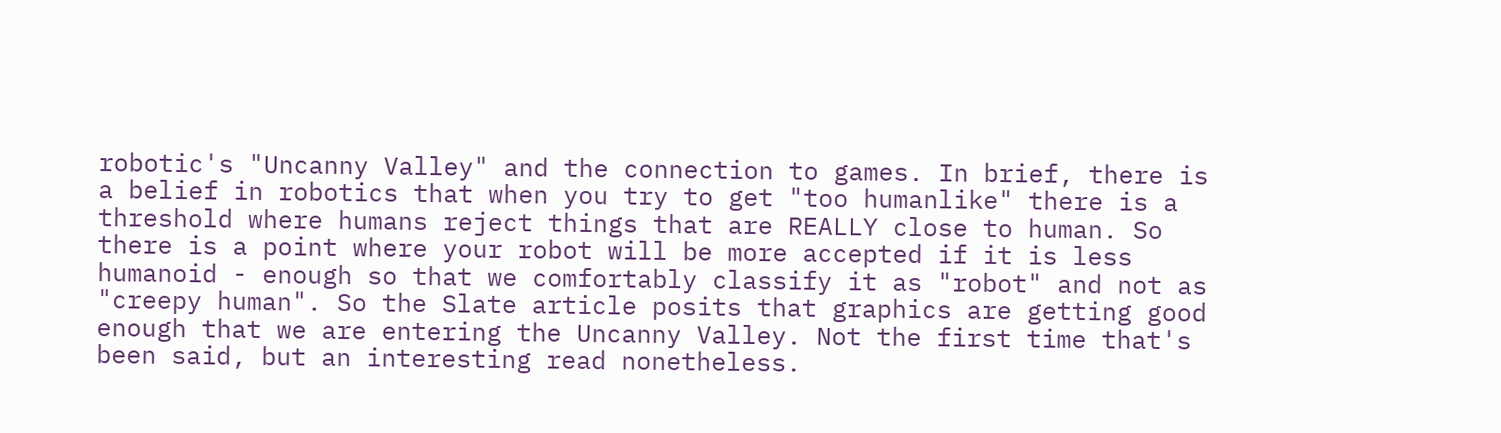robotic's "Uncanny Valley" and the connection to games. In brief, there is a belief in robotics that when you try to get "too humanlike" there is a threshold where humans reject things that are REALLY close to human. So there is a point where your robot will be more accepted if it is less humanoid - enough so that we comfortably classify it as "robot" and not as "creepy human". So the Slate article posits that graphics are getting good enough that we are entering the Uncanny Valley. Not the first time that's been said, but an interesting read nonetheless.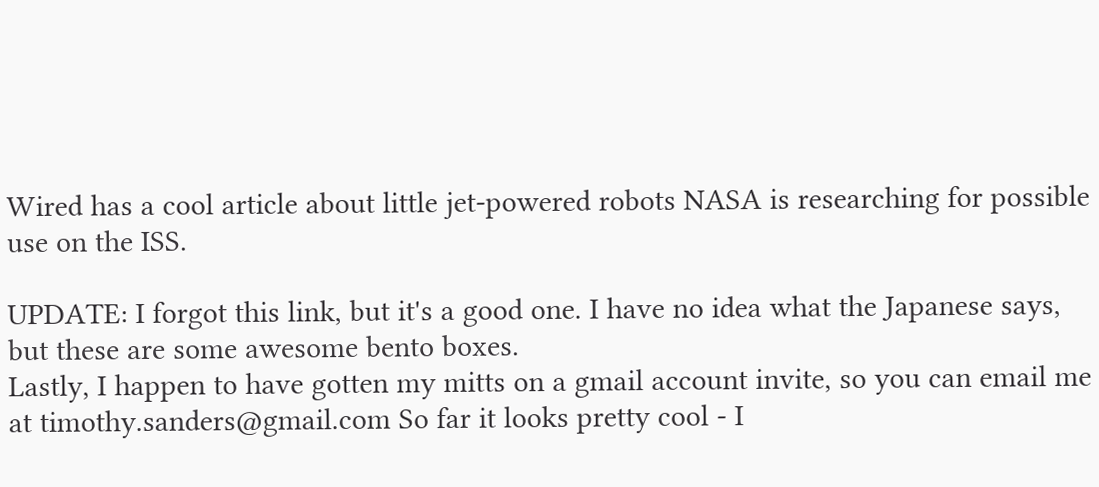Wired has a cool article about little jet-powered robots NASA is researching for possible use on the ISS.

UPDATE: I forgot this link, but it's a good one. I have no idea what the Japanese says, but these are some awesome bento boxes.
Lastly, I happen to have gotten my mitts on a gmail account invite, so you can email me at timothy.sanders@gmail.com So far it looks pretty cool - I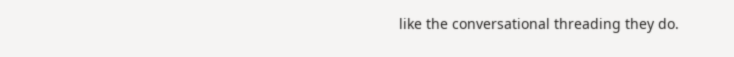like the conversational threading they do.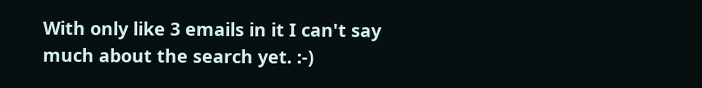With only like 3 emails in it I can't say much about the search yet. :-)